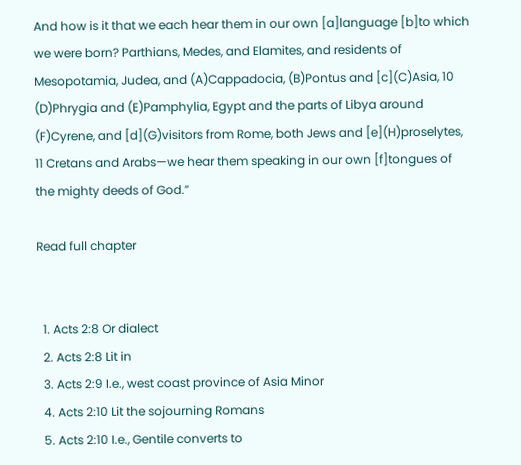And how is it that we each hear them in our own [a]language [b]to which we were born? Parthians, Medes, and Elamites, and residents of Mesopotamia, Judea, and (A)Cappadocia, (B)Pontus and [c](C)Asia, 10 (D)Phrygia and (E)Pamphylia, Egypt and the parts of Libya around (F)Cyrene, and [d](G)visitors from Rome, both Jews and [e](H)proselytes, 11 Cretans and Arabs—we hear them speaking in our own [f]tongues of the mighty deeds of God.”

Read full chapter


  1. Acts 2:8 Or dialect
  2. Acts 2:8 Lit in
  3. Acts 2:9 I.e., west coast province of Asia Minor
  4. Acts 2:10 Lit the sojourning Romans
  5. Acts 2:10 I.e., Gentile converts to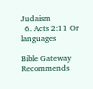Judaism
  6. Acts 2:11 Or languages

Bible Gateway Recommends